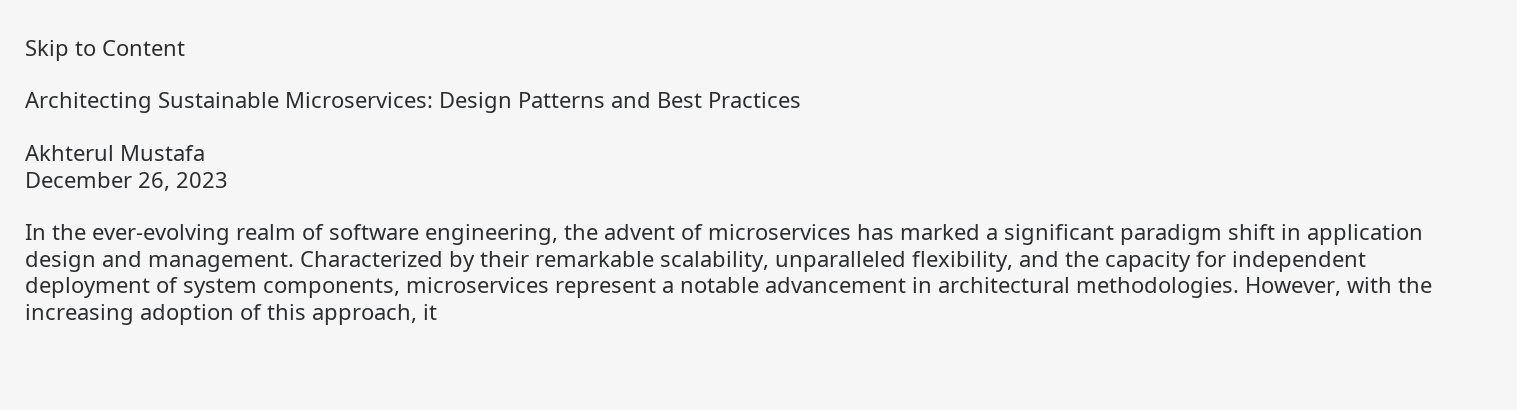Skip to Content

Architecting Sustainable Microservices: Design Patterns and Best Practices

Akhterul Mustafa
December 26, 2023

In the ever-evolving realm of software engineering, the advent of microservices has marked a significant paradigm shift in application design and management. Characterized by their remarkable scalability, unparalleled flexibility, and the capacity for independent deployment of system components, microservices represent a notable advancement in architectural methodologies. However, with the increasing adoption of this approach, it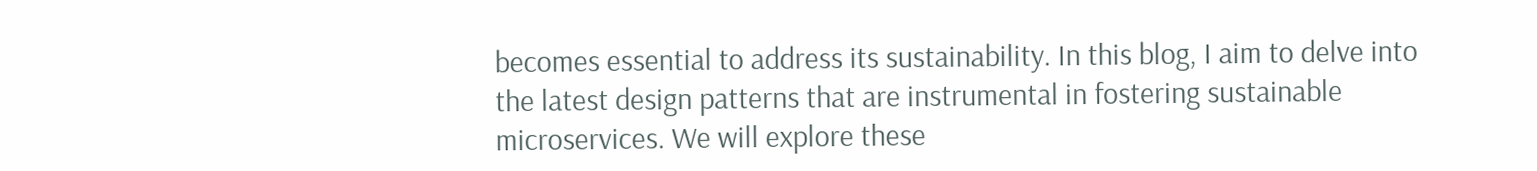becomes essential to address its sustainability. In this blog, I aim to delve into the latest design patterns that are instrumental in fostering sustainable microservices. We will explore these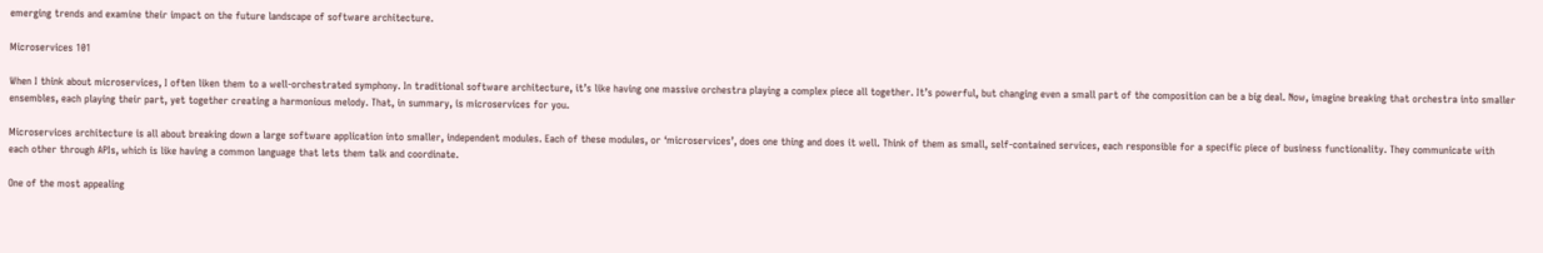emerging trends and examine their impact on the future landscape of software architecture.

Microservices 101

When I think about microservices, I often liken them to a well-orchestrated symphony. In traditional software architecture, it’s like having one massive orchestra playing a complex piece all together. It’s powerful, but changing even a small part of the composition can be a big deal. Now, imagine breaking that orchestra into smaller ensembles, each playing their part, yet together creating a harmonious melody. That, in summary, is microservices for you.

Microservices architecture is all about breaking down a large software application into smaller, independent modules. Each of these modules, or ‘microservices’, does one thing and does it well. Think of them as small, self-contained services, each responsible for a specific piece of business functionality. They communicate with each other through APIs, which is like having a common language that lets them talk and coordinate.

One of the most appealing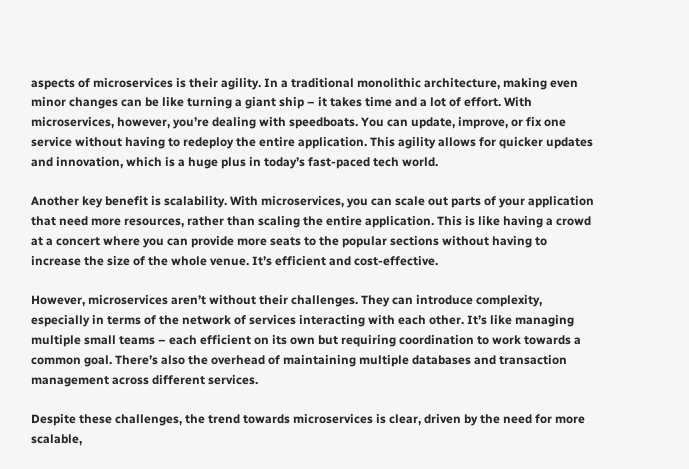aspects of microservices is their agility. In a traditional monolithic architecture, making even minor changes can be like turning a giant ship – it takes time and a lot of effort. With microservices, however, you’re dealing with speedboats. You can update, improve, or fix one service without having to redeploy the entire application. This agility allows for quicker updates and innovation, which is a huge plus in today’s fast-paced tech world.

Another key benefit is scalability. With microservices, you can scale out parts of your application that need more resources, rather than scaling the entire application. This is like having a crowd at a concert where you can provide more seats to the popular sections without having to increase the size of the whole venue. It’s efficient and cost-effective.

However, microservices aren’t without their challenges. They can introduce complexity, especially in terms of the network of services interacting with each other. It’s like managing multiple small teams – each efficient on its own but requiring coordination to work towards a common goal. There’s also the overhead of maintaining multiple databases and transaction management across different services.

Despite these challenges, the trend towards microservices is clear, driven by the need for more scalable,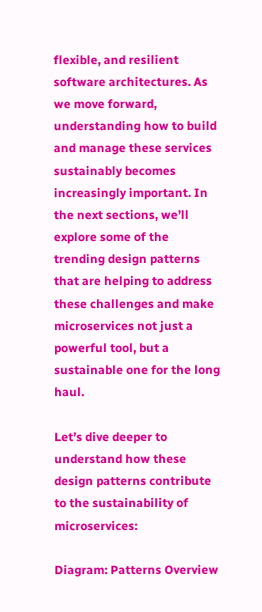flexible, and resilient software architectures. As we move forward, understanding how to build and manage these services sustainably becomes increasingly important. In the next sections, we’ll explore some of the trending design patterns that are helping to address these challenges and make microservices not just a powerful tool, but a sustainable one for the long haul.

Let’s dive deeper to understand how these design patterns contribute to the sustainability of microservices:

Diagram: Patterns Overview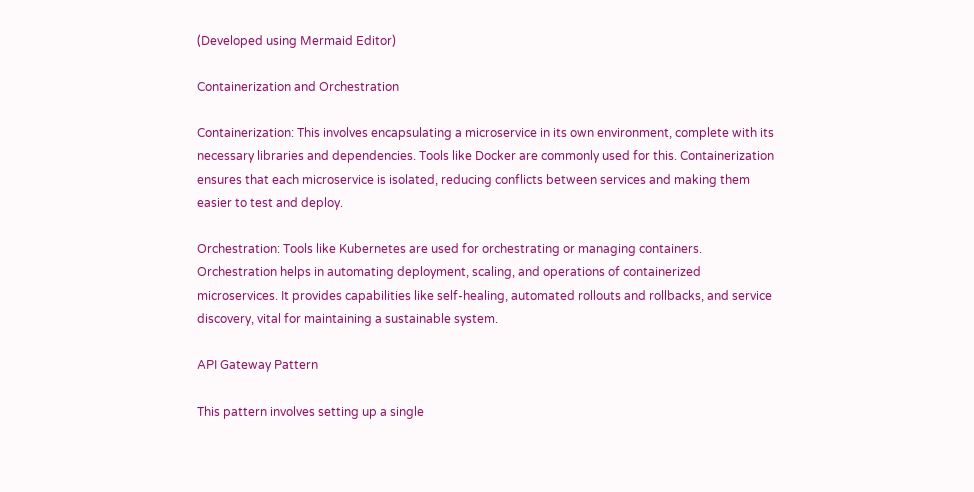(Developed using Mermaid Editor)

Containerization and Orchestration

Containerization: This involves encapsulating a microservice in its own environment, complete with its necessary libraries and dependencies. Tools like Docker are commonly used for this. Containerization ensures that each microservice is isolated, reducing conflicts between services and making them easier to test and deploy.

Orchestration: Tools like Kubernetes are used for orchestrating or managing containers. Orchestration helps in automating deployment, scaling, and operations of containerized microservices. It provides capabilities like self-healing, automated rollouts and rollbacks, and service discovery, vital for maintaining a sustainable system.

API Gateway Pattern

This pattern involves setting up a single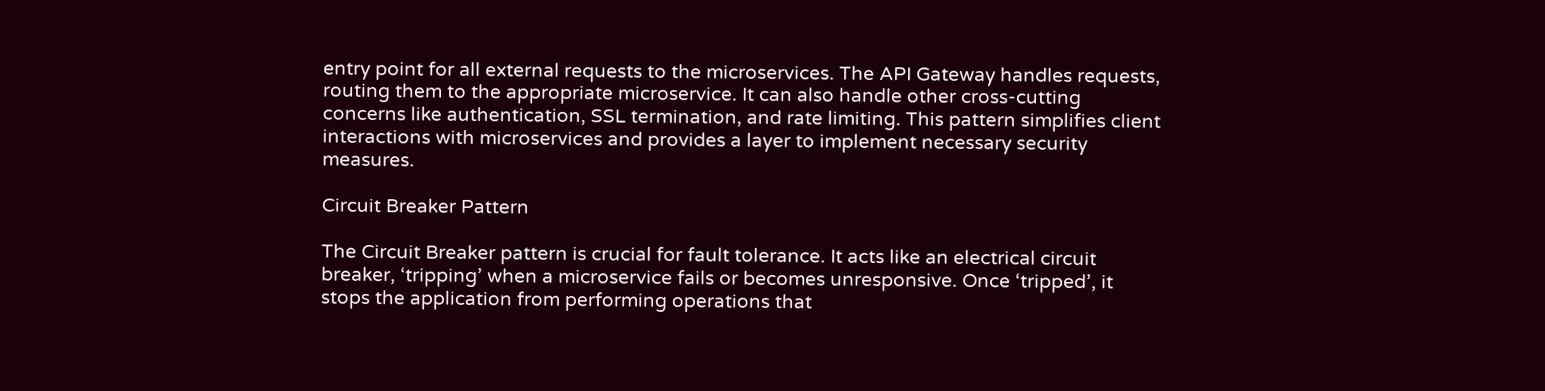entry point for all external requests to the microservices. The API Gateway handles requests, routing them to the appropriate microservice. It can also handle other cross-cutting concerns like authentication, SSL termination, and rate limiting. This pattern simplifies client interactions with microservices and provides a layer to implement necessary security measures.

Circuit Breaker Pattern

The Circuit Breaker pattern is crucial for fault tolerance. It acts like an electrical circuit breaker, ‘tripping’ when a microservice fails or becomes unresponsive. Once ‘tripped’, it stops the application from performing operations that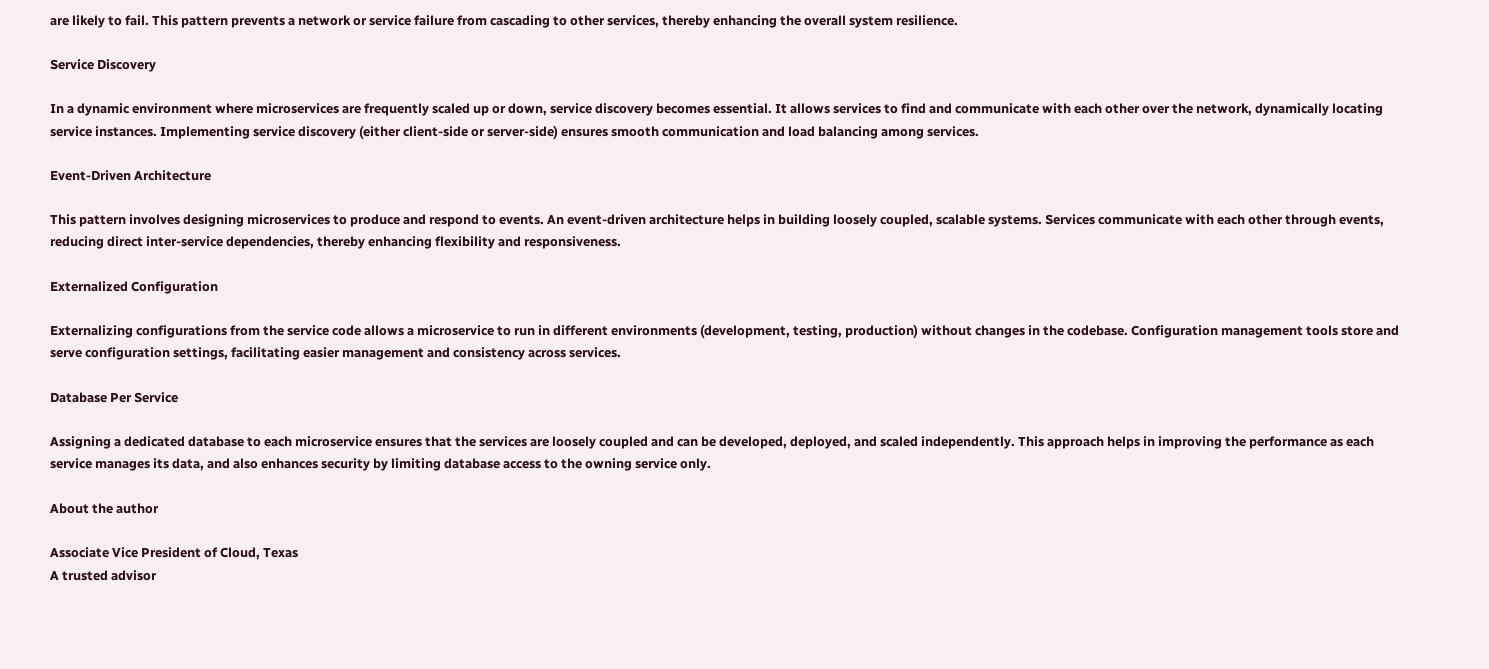are likely to fail. This pattern prevents a network or service failure from cascading to other services, thereby enhancing the overall system resilience.

Service Discovery

In a dynamic environment where microservices are frequently scaled up or down, service discovery becomes essential. It allows services to find and communicate with each other over the network, dynamically locating service instances. Implementing service discovery (either client-side or server-side) ensures smooth communication and load balancing among services.

Event-Driven Architecture

This pattern involves designing microservices to produce and respond to events. An event-driven architecture helps in building loosely coupled, scalable systems. Services communicate with each other through events, reducing direct inter-service dependencies, thereby enhancing flexibility and responsiveness.

Externalized Configuration

Externalizing configurations from the service code allows a microservice to run in different environments (development, testing, production) without changes in the codebase. Configuration management tools store and serve configuration settings, facilitating easier management and consistency across services.

Database Per Service

Assigning a dedicated database to each microservice ensures that the services are loosely coupled and can be developed, deployed, and scaled independently. This approach helps in improving the performance as each service manages its data, and also enhances security by limiting database access to the owning service only.

About the author

Associate Vice President of Cloud, Texas
A trusted advisor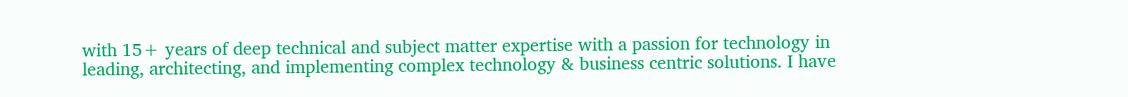with 15+ years of deep technical and subject matter expertise with a passion for technology in leading, architecting, and implementing complex technology & business centric solutions. I have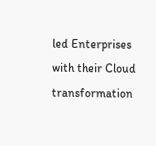led Enterprises with their Cloud transformation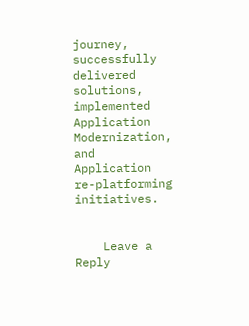journey, successfully delivered solutions, implemented Application Modernization, and Application re-platforming initiatives.


    Leave a Reply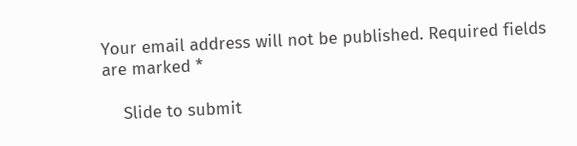Your email address will not be published. Required fields are marked *

    Slide to submit